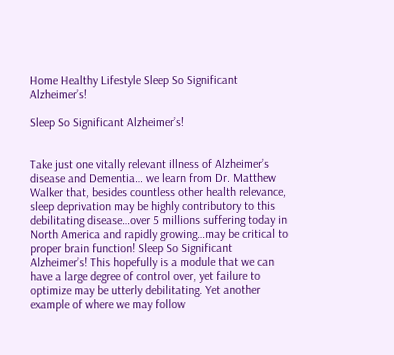Home Healthy Lifestyle Sleep So Significant Alzheimer’s!

Sleep So Significant Alzheimer’s!


Take just one vitally relevant illness of Alzheimer’s disease and Dementia… we learn from Dr. Matthew Walker that, besides countless other health relevance, sleep deprivation may be highly contributory to this debilitating disease…over 5 millions suffering today in North America and rapidly growing…may be critical to proper brain function! Sleep So Significant Alzheimer’s! This hopefully is a module that we can have a large degree of control over, yet failure to optimize may be utterly debilitating. Yet another example of where we may follow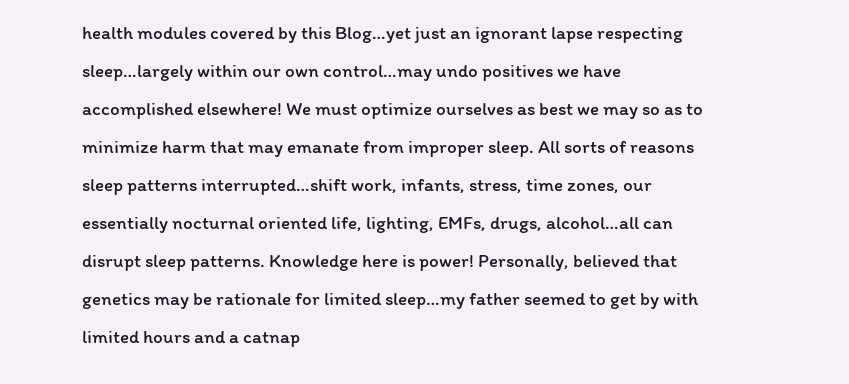health modules covered by this Blog…yet just an ignorant lapse respecting sleep…largely within our own control…may undo positives we have accomplished elsewhere! We must optimize ourselves as best we may so as to minimize harm that may emanate from improper sleep. All sorts of reasons sleep patterns interrupted…shift work, infants, stress, time zones, our essentially nocturnal oriented life, lighting, EMFs, drugs, alcohol…all can disrupt sleep patterns. Knowledge here is power! Personally, believed that genetics may be rationale for limited sleep…my father seemed to get by with limited hours and a catnap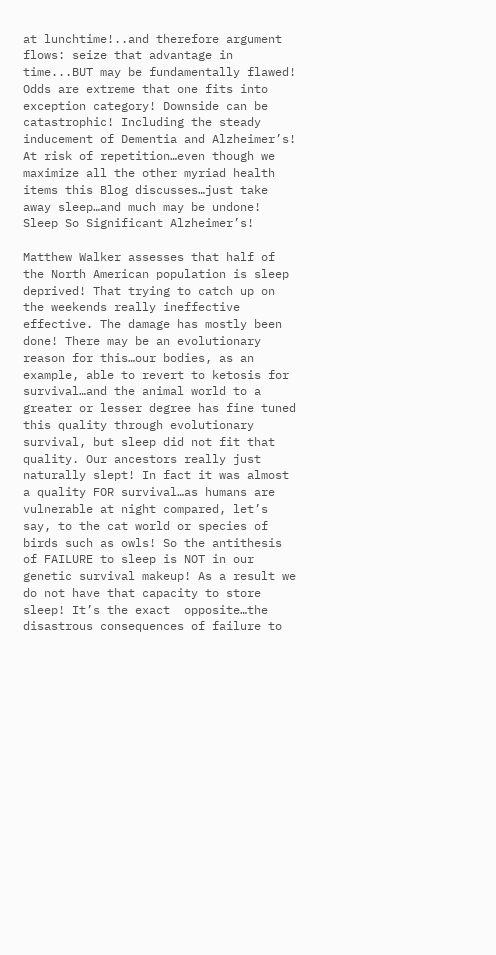at lunchtime!..and therefore argument flows: seize that advantage in time...BUT may be fundamentally flawed! Odds are extreme that one fits into exception category! Downside can be catastrophic! Including the steady inducement of Dementia and Alzheimer’s! At risk of repetition…even though we maximize all the other myriad health items this Blog discusses…just take away sleep…and much may be undone! Sleep So Significant Alzheimer’s!

Matthew Walker assesses that half of the North American population is sleep deprived! That trying to catch up on the weekends really ineffective effective. The damage has mostly been done! There may be an evolutionary reason for this…our bodies, as an example, able to revert to ketosis for survival…and the animal world to a greater or lesser degree has fine tuned this quality through evolutionary survival, but sleep did not fit that quality. Our ancestors really just naturally slept! In fact it was almost a quality FOR survival…as humans are vulnerable at night compared, let’s say, to the cat world or species of birds such as owls! So the antithesis of FAILURE to sleep is NOT in our genetic survival makeup! As a result we do not have that capacity to store sleep! It’s the exact  opposite…the disastrous consequences of failure to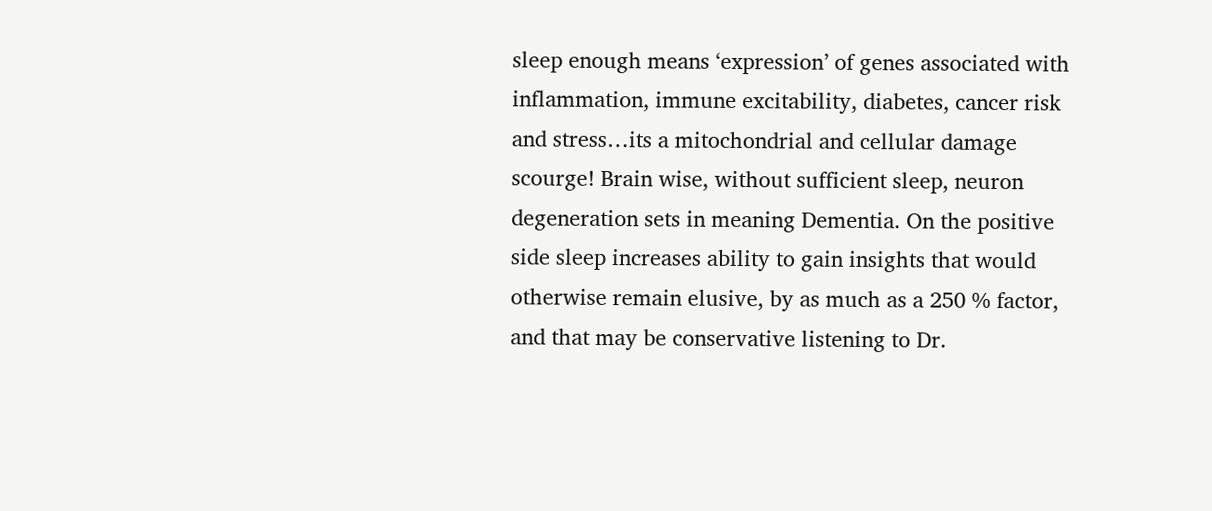sleep enough means ‘expression’ of genes associated with inflammation, immune excitability, diabetes, cancer risk and stress…its a mitochondrial and cellular damage scourge! Brain wise, without sufficient sleep, neuron degeneration sets in meaning Dementia. On the positive side sleep increases ability to gain insights that would otherwise remain elusive, by as much as a 250 % factor, and that may be conservative listening to Dr.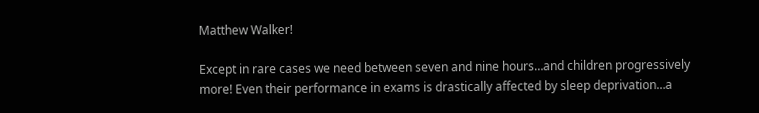Matthew Walker!

Except in rare cases we need between seven and nine hours…and children progressively more! Even their performance in exams is drastically affected by sleep deprivation…a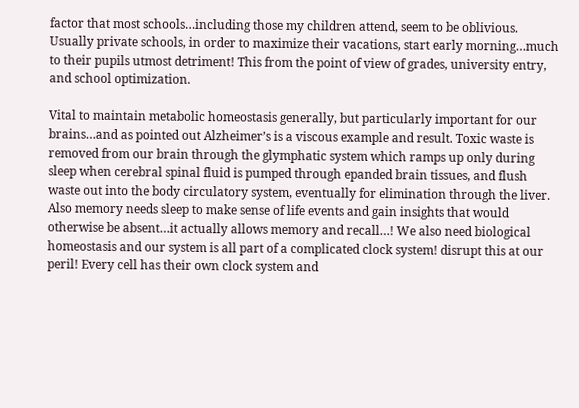factor that most schools…including those my children attend, seem to be oblivious. Usually private schools, in order to maximize their vacations, start early morning…much to their pupils utmost detriment! This from the point of view of grades, university entry, and school optimization.

Vital to maintain metabolic homeostasis generally, but particularly important for our brains…and as pointed out Alzheimer’s is a viscous example and result. Toxic waste is removed from our brain through the glymphatic system which ramps up only during sleep when cerebral spinal fluid is pumped through epanded brain tissues, and flush waste out into the body circulatory system, eventually for elimination through the liver. Also memory needs sleep to make sense of life events and gain insights that would otherwise be absent…it actually allows memory and recall…! We also need biological homeostasis and our system is all part of a complicated clock system! disrupt this at our peril! Every cell has their own clock system and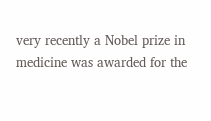very recently a Nobel prize in medicine was awarded for the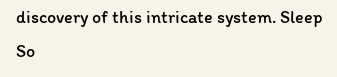discovery of this intricate system. Sleep So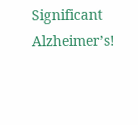Significant Alzheimer’s!